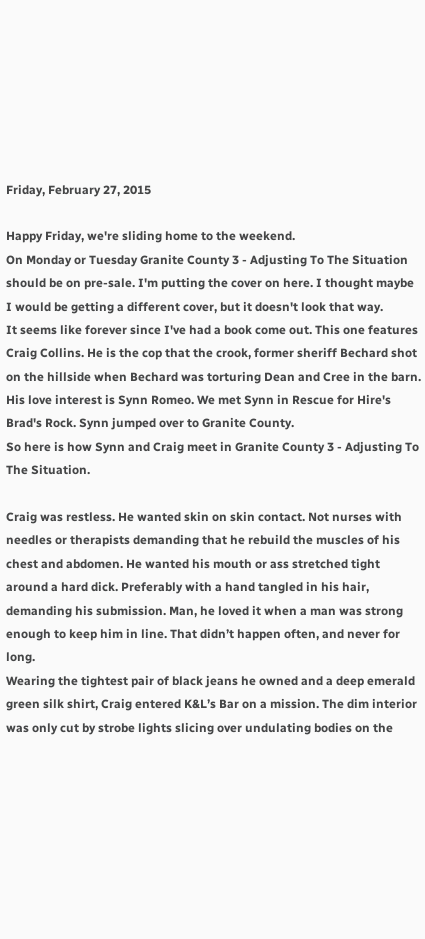Friday, February 27, 2015

Happy Friday, we're sliding home to the weekend.
On Monday or Tuesday Granite County 3 - Adjusting To The Situation should be on pre-sale. I'm putting the cover on here. I thought maybe I would be getting a different cover, but it doesn't look that way.
It seems like forever since I've had a book come out. This one features Craig Collins. He is the cop that the crook, former sheriff Bechard shot on the hillside when Bechard was torturing Dean and Cree in the barn. His love interest is Synn Romeo. We met Synn in Rescue for Hire's Brad's Rock. Synn jumped over to Granite County.
So here is how Synn and Craig meet in Granite County 3 - Adjusting To The Situation.

Craig was restless. He wanted skin on skin contact. Not nurses with needles or therapists demanding that he rebuild the muscles of his chest and abdomen. He wanted his mouth or ass stretched tight around a hard dick. Preferably with a hand tangled in his hair, demanding his submission. Man, he loved it when a man was strong enough to keep him in line. That didn’t happen often, and never for long.
Wearing the tightest pair of black jeans he owned and a deep emerald green silk shirt, Craig entered K&L’s Bar on a mission. The dim interior was only cut by strobe lights slicing over undulating bodies on the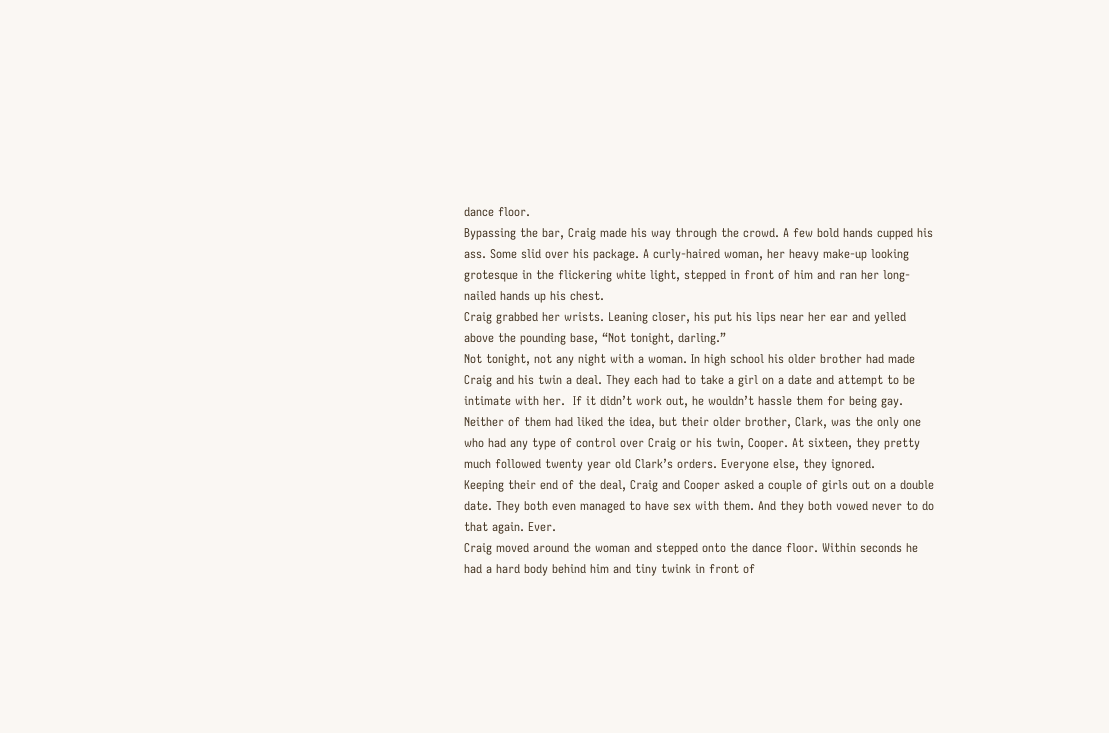dance floor.
Bypassing the bar, Craig made his way through the crowd. A few bold hands cupped his ass. Some slid over his package. A curly-haired woman, her heavy make-up looking grotesque in the flickering white light, stepped in front of him and ran her long-nailed hands up his chest.
Craig grabbed her wrists. Leaning closer, his put his lips near her ear and yelled above the pounding base, “Not tonight, darling.”
Not tonight, not any night with a woman. In high school his older brother had made Craig and his twin a deal. They each had to take a girl on a date and attempt to be intimate with her.  If it didn’t work out, he wouldn’t hassle them for being gay.
Neither of them had liked the idea, but their older brother, Clark, was the only one who had any type of control over Craig or his twin, Cooper. At sixteen, they pretty much followed twenty year old Clark’s orders. Everyone else, they ignored.
Keeping their end of the deal, Craig and Cooper asked a couple of girls out on a double date. They both even managed to have sex with them. And they both vowed never to do that again. Ever.
Craig moved around the woman and stepped onto the dance floor. Within seconds he had a hard body behind him and tiny twink in front of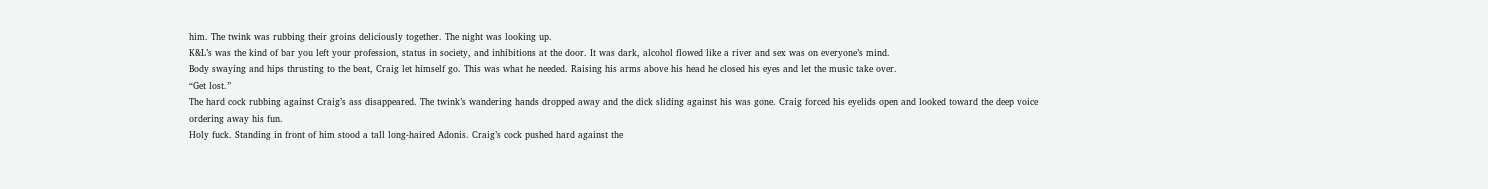him. The twink was rubbing their groins deliciously together. The night was looking up.
K&L’s was the kind of bar you left your profession, status in society, and inhibitions at the door. It was dark, alcohol flowed like a river and sex was on everyone’s mind.
Body swaying and hips thrusting to the beat, Craig let himself go. This was what he needed. Raising his arms above his head he closed his eyes and let the music take over.
“Get lost.”
The hard cock rubbing against Craig’s ass disappeared. The twink’s wandering hands dropped away and the dick sliding against his was gone. Craig forced his eyelids open and looked toward the deep voice ordering away his fun.
Holy fuck. Standing in front of him stood a tall long-haired Adonis. Craig’s cock pushed hard against the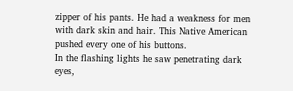zipper of his pants. He had a weakness for men with dark skin and hair. This Native American pushed every one of his buttons.
In the flashing lights he saw penetrating dark eyes,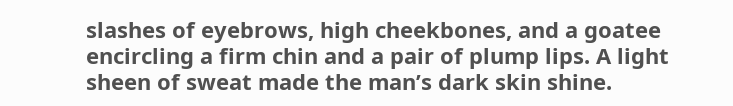slashes of eyebrows, high cheekbones, and a goatee encircling a firm chin and a pair of plump lips. A light sheen of sweat made the man’s dark skin shine.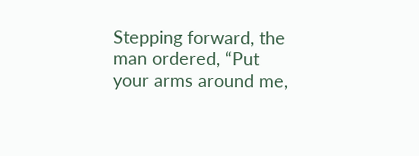Stepping forward, the man ordered, “Put your arms around me,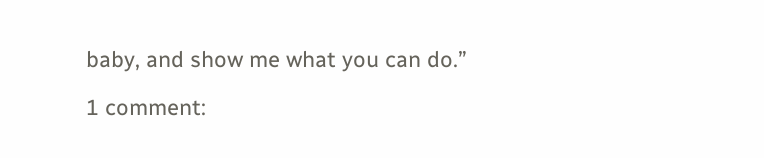baby, and show me what you can do.”

1 comment: